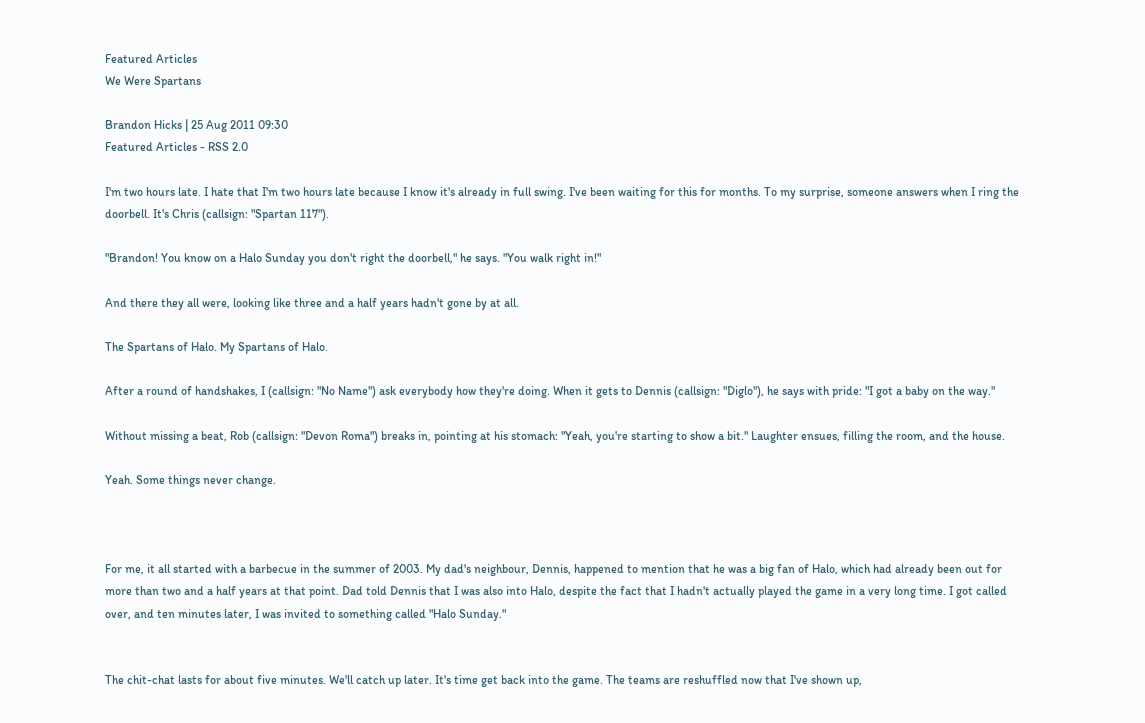Featured Articles
We Were Spartans

Brandon Hicks | 25 Aug 2011 09:30
Featured Articles - RSS 2.0

I'm two hours late. I hate that I'm two hours late because I know it's already in full swing. I've been waiting for this for months. To my surprise, someone answers when I ring the doorbell. It's Chris (callsign: "Spartan 117").

"Brandon! You know on a Halo Sunday you don't right the doorbell," he says. "You walk right in!"

And there they all were, looking like three and a half years hadn't gone by at all.

The Spartans of Halo. My Spartans of Halo.

After a round of handshakes, I (callsign: "No Name") ask everybody how they're doing. When it gets to Dennis (callsign: "Diglo"), he says with pride: "I got a baby on the way."

Without missing a beat, Rob (callsign: "Devon Roma") breaks in, pointing at his stomach: "Yeah, you're starting to show a bit." Laughter ensues, filling the room, and the house.

Yeah. Some things never change.



For me, it all started with a barbecue in the summer of 2003. My dad's neighbour, Dennis, happened to mention that he was a big fan of Halo, which had already been out for more than two and a half years at that point. Dad told Dennis that I was also into Halo, despite the fact that I hadn't actually played the game in a very long time. I got called over, and ten minutes later, I was invited to something called "Halo Sunday."


The chit-chat lasts for about five minutes. We'll catch up later. It's time get back into the game. The teams are reshuffled now that I've shown up,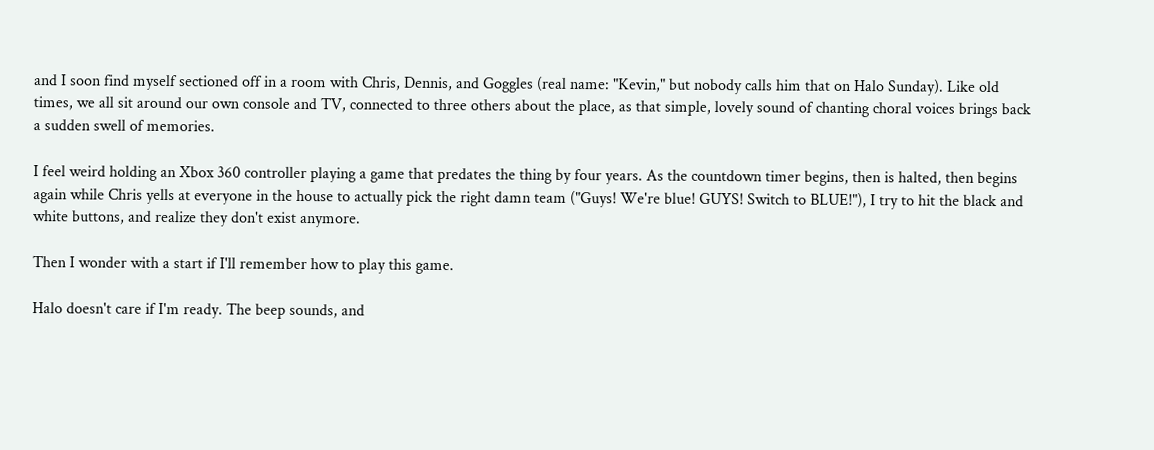and I soon find myself sectioned off in a room with Chris, Dennis, and Goggles (real name: "Kevin," but nobody calls him that on Halo Sunday). Like old times, we all sit around our own console and TV, connected to three others about the place, as that simple, lovely sound of chanting choral voices brings back a sudden swell of memories.

I feel weird holding an Xbox 360 controller playing a game that predates the thing by four years. As the countdown timer begins, then is halted, then begins again while Chris yells at everyone in the house to actually pick the right damn team ("Guys! We're blue! GUYS! Switch to BLUE!"), I try to hit the black and white buttons, and realize they don't exist anymore.

Then I wonder with a start if I'll remember how to play this game.

Halo doesn't care if I'm ready. The beep sounds, and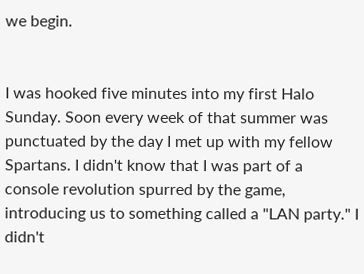we begin.


I was hooked five minutes into my first Halo Sunday. Soon every week of that summer was punctuated by the day I met up with my fellow Spartans. I didn't know that I was part of a console revolution spurred by the game, introducing us to something called a "LAN party." I didn't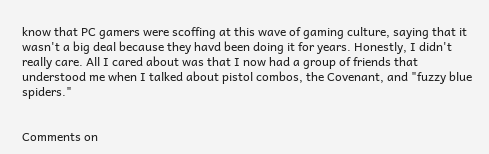know that PC gamers were scoffing at this wave of gaming culture, saying that it wasn't a big deal because they havd been doing it for years. Honestly, I didn't really care. All I cared about was that I now had a group of friends that understood me when I talked about pistol combos, the Covenant, and "fuzzy blue spiders."


Comments on